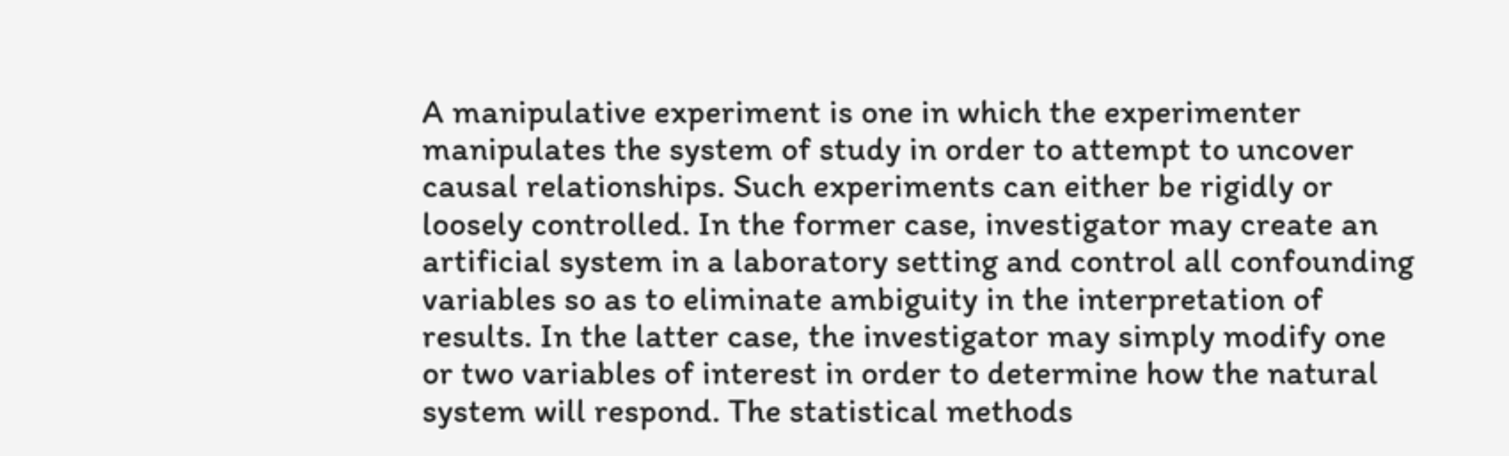A manipulative experiment is one in which the experimenter manipulates the system of study in order to attempt to uncover causal relationships. Such experiments can either be rigidly or loosely controlled. In the former case, investigator may create an artificial system in a laboratory setting and control all confounding variables so as to eliminate ambiguity in the interpretation of results. In the latter case, the investigator may simply modify one or two variables of interest in order to determine how the natural system will respond. The statistical methods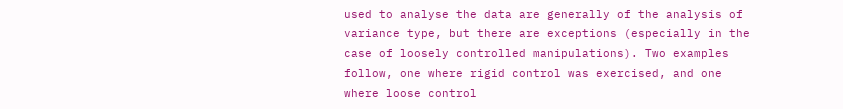used to analyse the data are generally of the analysis of variance type, but there are exceptions (especially in the case of loosely controlled manipulations). Two examples follow, one where rigid control was exercised, and one where loose control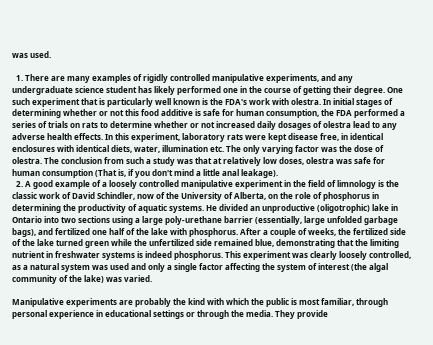was used.

  1. There are many examples of rigidly controlled manipulative experiments, and any undergraduate science student has likely performed one in the course of getting their degree. One such experiment that is particularly well known is the FDA's work with olestra. In initial stages of determining whether or not this food additive is safe for human consumption, the FDA performed a series of trials on rats to determine whether or not increased daily dosages of olestra lead to any adverse health effects. In this experiment, laboratory rats were kept disease free, in identical enclosures with identical diets, water, illumination etc. The only varying factor was the dose of olestra. The conclusion from such a study was that at relatively low doses, olestra was safe for human consumption (That is, if you don't mind a little anal leakage).
  2. A good example of a loosely controlled manipulative experiment in the field of limnology is the classic work of David Schindler, now of the University of Alberta, on the role of phosphorus in determining the productivity of aquatic systems. He divided an unproductive (oligotrophic) lake in Ontario into two sections using a large poly-urethane barrier (essentially, large unfolded garbage bags), and fertilized one half of the lake with phosphorus. After a couple of weeks, the fertilized side of the lake turned green while the unfertilized side remained blue, demonstrating that the limiting nutrient in freshwater systems is indeed phosphorus. This experiment was clearly loosely controlled, as a natural system was used and only a single factor affecting the system of interest (the algal community of the lake) was varied.

Manipulative experiments are probably the kind with which the public is most familiar, through personal experience in educational settings or through the media. They provide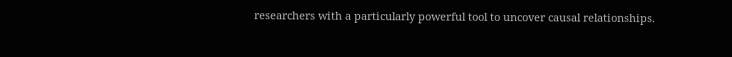researchers with a particularly powerful tool to uncover causal relationships.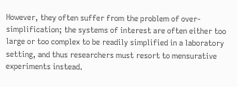However, they often suffer from the problem of over-simplification; the systems of interest are often either too large or too complex to be readily simplified in a laboratory setting, and thus researchers must resort to mensurative experiments instead.